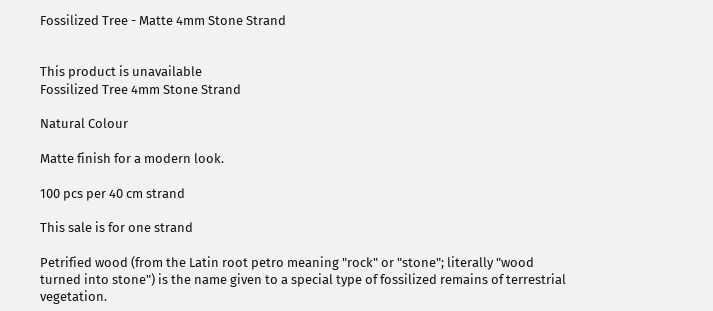Fossilized Tree - Matte 4mm Stone Strand


This product is unavailable
Fossilized Tree 4mm Stone Strand

Natural Colour

Matte finish for a modern look.

100 pcs per 40 cm strand

This sale is for one strand

Petrified wood (from the Latin root petro meaning "rock" or "stone"; literally "wood turned into stone") is the name given to a special type of fossilized remains of terrestrial vegetation.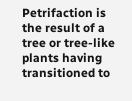Petrifaction is the result of a tree or tree-like plants having transitioned to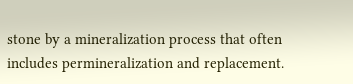stone by a mineralization process that often includes permineralization and replacement.